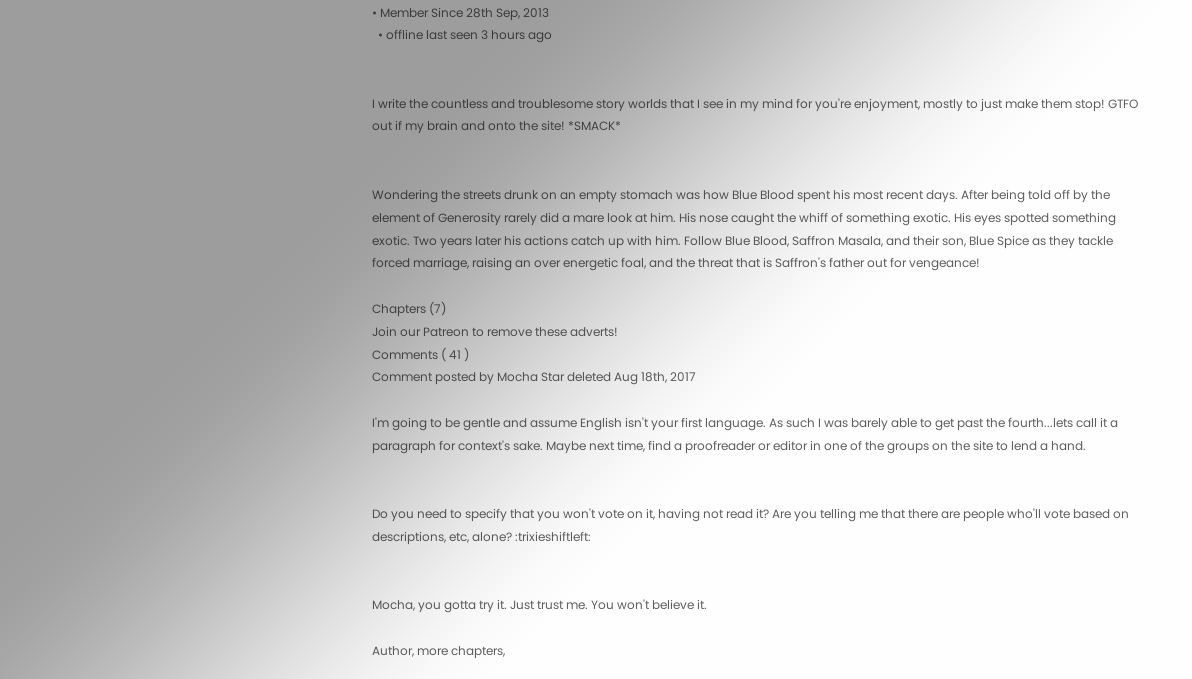• Member Since 28th Sep, 2013
  • offline last seen 3 hours ago


I write the countless and troublesome story worlds that I see in my mind for you're enjoyment, mostly to just make them stop! GTFO out if my brain and onto the site! *SMACK*


Wondering the streets drunk on an empty stomach was how Blue Blood spent his most recent days. After being told off by the element of Generosity rarely did a mare look at him. His nose caught the whiff of something exotic. His eyes spotted something exotic. Two years later his actions catch up with him. Follow Blue Blood, Saffron Masala, and their son, Blue Spice as they tackle forced marriage, raising an over energetic foal, and the threat that is Saffron's father out for vengeance!

Chapters (7)
Join our Patreon to remove these adverts!
Comments ( 41 )
Comment posted by Mocha Star deleted Aug 18th, 2017

I'm going to be gentle and assume English isn't your first language. As such I was barely able to get past the fourth...lets call it a paragraph for context's sake. Maybe next time, find a proofreader or editor in one of the groups on the site to lend a hand.


Do you need to specify that you won't vote on it, having not read it? Are you telling me that there are people who'll vote based on descriptions, etc, alone? :trixieshiftleft:


Mocha, you gotta try it. Just trust me. You won't believe it.

Author, more chapters,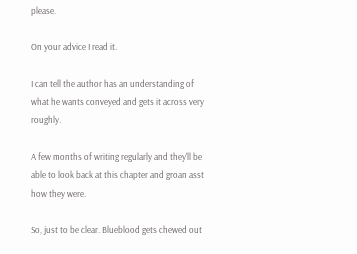please.

On your advice I read it.

I can tell the author has an understanding of what he wants conveyed and gets it across very roughly.

A few months of writing regularly and they'll be able to look back at this chapter and groan asst how they were.

So, just to be clear. Blueblood gets chewed out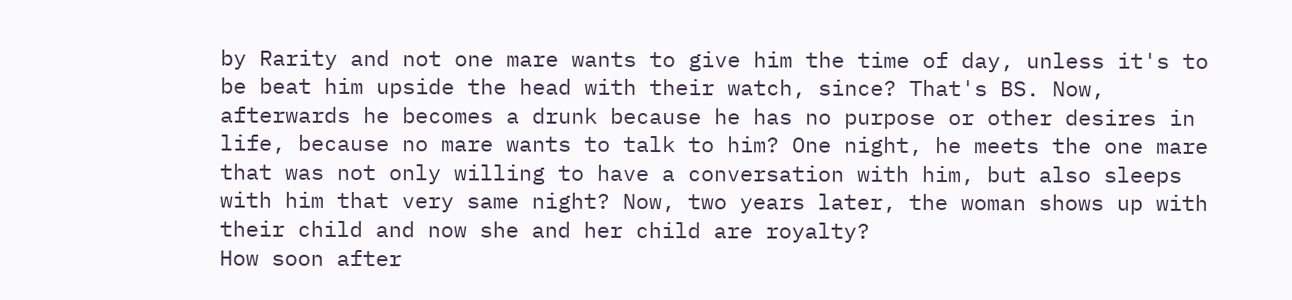by Rarity and not one mare wants to give him the time of day, unless it's to be beat him upside the head with their watch, since? That's BS. Now, afterwards he becomes a drunk because he has no purpose or other desires in life, because no mare wants to talk to him? One night, he meets the one mare that was not only willing to have a conversation with him, but also sleeps with him that very same night? Now, two years later, the woman shows up with their child and now she and her child are royalty?
How soon after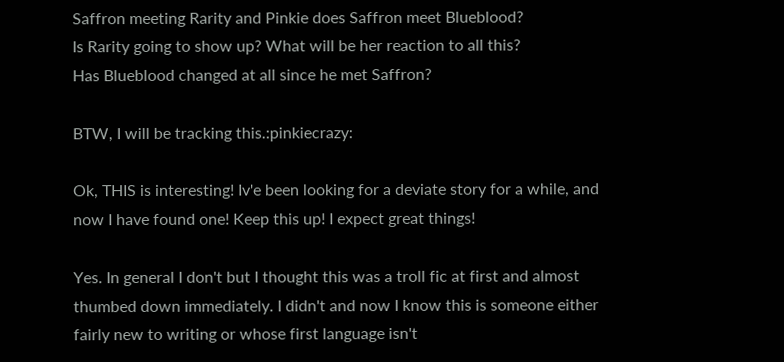Saffron meeting Rarity and Pinkie does Saffron meet Blueblood?
Is Rarity going to show up? What will be her reaction to all this?
Has Blueblood changed at all since he met Saffron?

BTW, I will be tracking this.:pinkiecrazy:

Ok, THIS is interesting! Iv'e been looking for a deviate story for a while, and now I have found one! Keep this up! I expect great things!

Yes. In general I don't but I thought this was a troll fic at first and almost thumbed down immediately. I didn't and now I know this is someone either fairly new to writing or whose first language isn't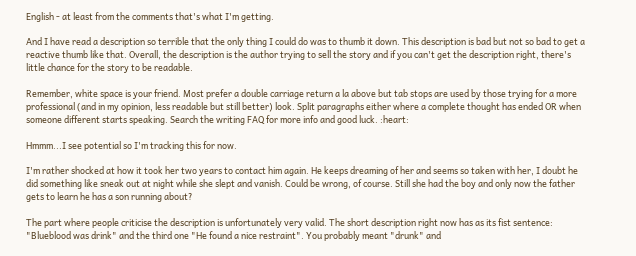English - at least from the comments that's what I'm getting.

And I have read a description so terrible that the only thing I could do was to thumb it down. This description is bad but not so bad to get a reactive thumb like that. Overall, the description is the author trying to sell the story and if you can't get the description right, there's little chance for the story to be readable.

Remember, white space is your friend. Most prefer a double carriage return a la above but tab stops are used by those trying for a more professional (and in my opinion, less readable but still better) look. Split paragraphs either where a complete thought has ended OR when someone different starts speaking. Search the writing FAQ for more info and good luck. :heart:

Hmmm...I see potential so I'm tracking this for now.

I'm rather shocked at how it took her two years to contact him again. He keeps dreaming of her and seems so taken with her, I doubt he did something like sneak out at night while she slept and vanish. Could be wrong, of course. Still she had the boy and only now the father gets to learn he has a son running about?

The part where people criticise the description is unfortunately very valid. The short description right now has as its fist sentence: "Blueblood was drink" and the third one "He found a nice restraint". You probably meant "drunk" and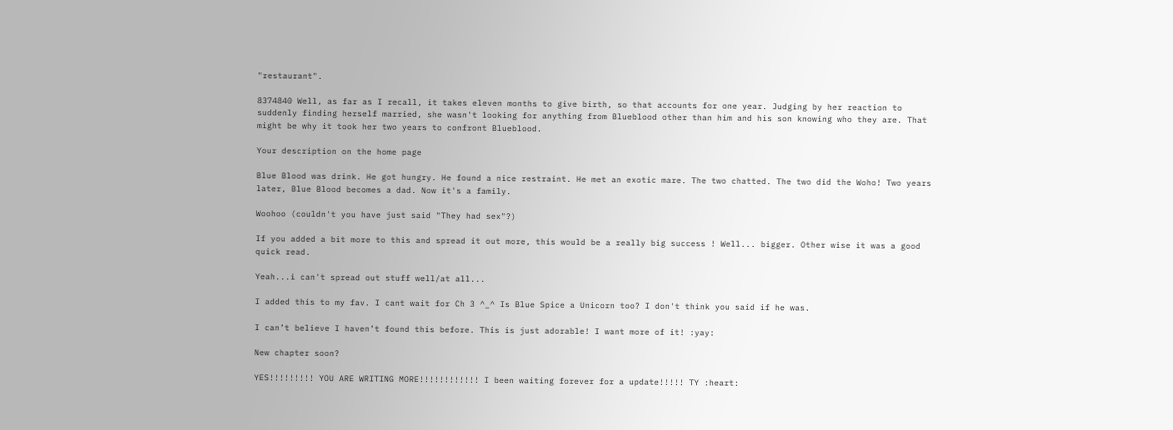"restaurant".

8374840 Well, as far as I recall, it takes eleven months to give birth, so that accounts for one year. Judging by her reaction to suddenly finding herself married, she wasn't looking for anything from Blueblood other than him and his son knowing who they are. That might be why it took her two years to confront Blueblood.

Your description on the home page

Blue Blood was drink. He got hungry. He found a nice restraint. He met an exotic mare. The two chatted. The two did the Woho! Two years later, Blue Blood becomes a dad. Now it's a family.

Woohoo (couldn't you have just said "They had sex"?)

If you added a bit more to this and spread it out more, this would be a really big success ! Well... bigger. Other wise it was a good quick read.

Yeah...i can't spread out stuff well/at all...

I added this to my fav. I cant wait for Ch 3 ^_^ Is Blue Spice a Unicorn too? I don't think you said if he was.

I can’t believe I haven’t found this before. This is just adorable! I want more of it! :yay:

New chapter soon?

YES!!!!!!!!! YOU ARE WRITING MORE!!!!!!!!!!!! I been waiting forever for a update!!!!! TY :heart: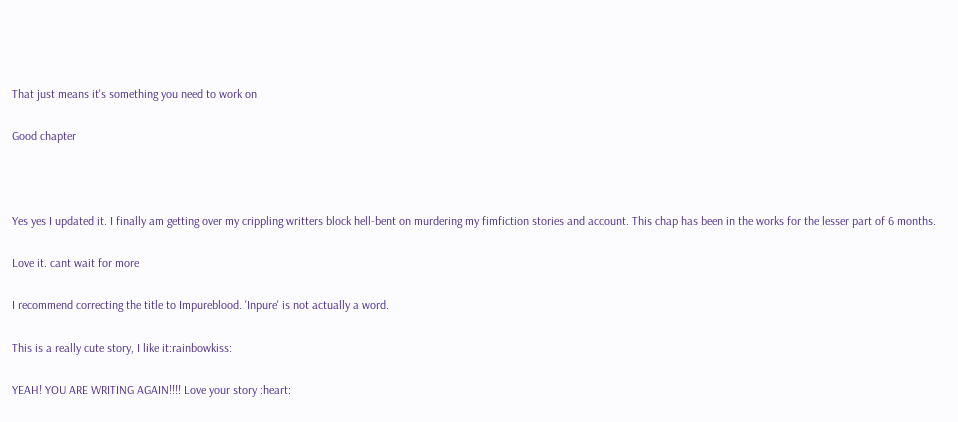That just means it's something you need to work on

Good chapter



Yes yes I updated it. I finally am getting over my crippling writters block hell-bent on murdering my fimfiction stories and account. This chap has been in the works for the lesser part of 6 months.

Love it. cant wait for more

I recommend correcting the title to Impureblood. 'Inpure' is not actually a word.

This is a really cute story, I like it:rainbowkiss:

YEAH! YOU ARE WRITING AGAIN!!!! Love your story :heart: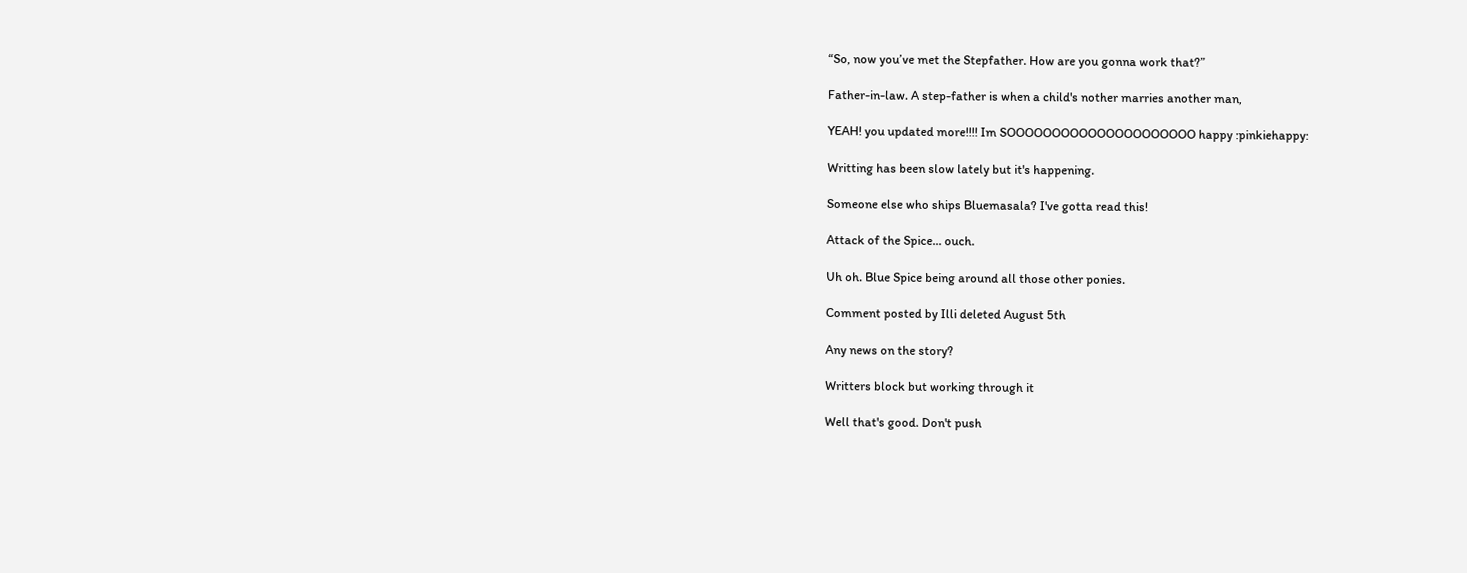“So, now you’ve met the Stepfather. How are you gonna work that?”

Father-in-law. A step-father is when a child's nother marries another man,

YEAH! you updated more!!!! Im SOOOOOOOOOOOOOOOOOOOOO happy :pinkiehappy:

Writting has been slow lately but it's happening.

Someone else who ships Bluemasala? I've gotta read this!

Attack of the Spice... ouch.

Uh oh. Blue Spice being around all those other ponies.

Comment posted by Illi deleted August 5th

Any news on the story?

Writters block but working through it

Well that's good. Don't push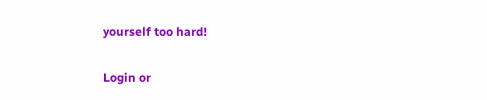yourself too hard!

Login or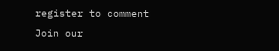register to comment
Join our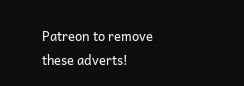Patreon to remove these adverts!